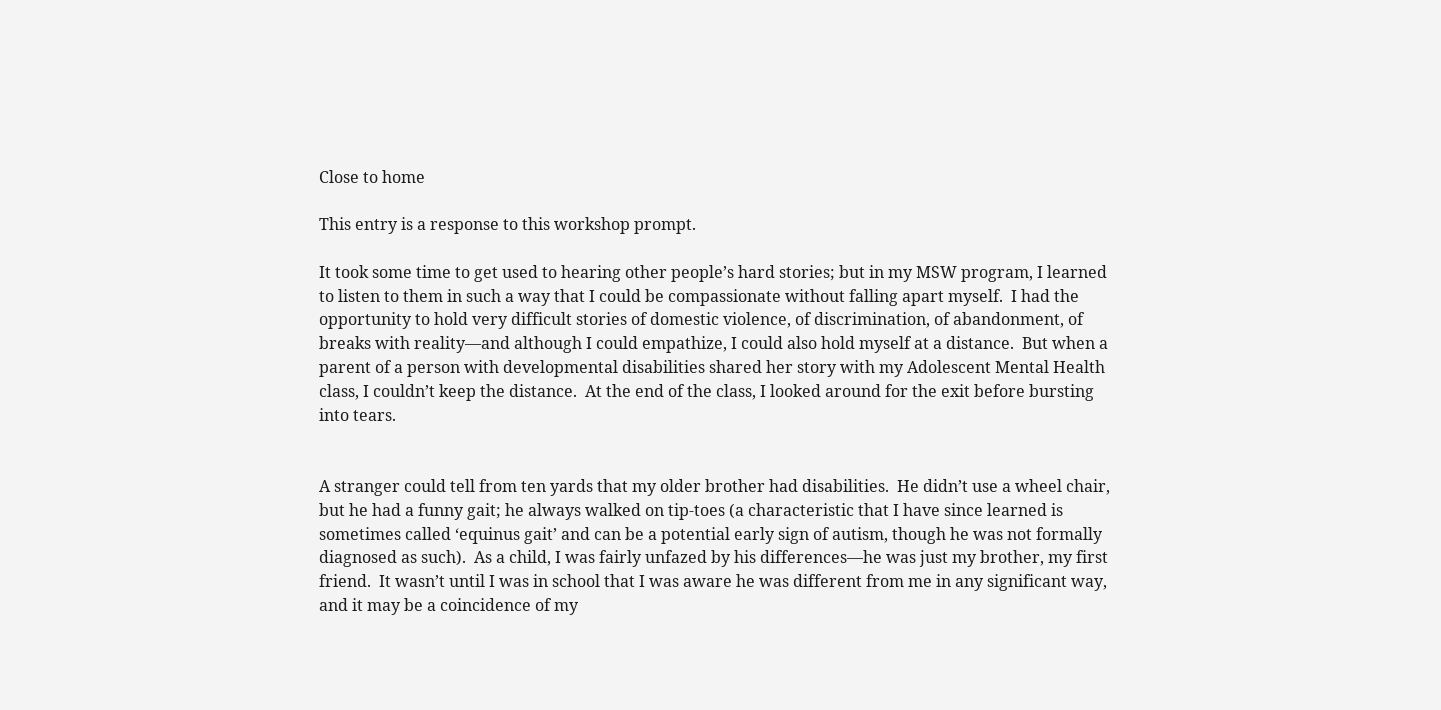Close to home

This entry is a response to this workshop prompt.

It took some time to get used to hearing other people’s hard stories; but in my MSW program, I learned to listen to them in such a way that I could be compassionate without falling apart myself.  I had the opportunity to hold very difficult stories of domestic violence, of discrimination, of abandonment, of breaks with reality—and although I could empathize, I could also hold myself at a distance.  But when a parent of a person with developmental disabilities shared her story with my Adolescent Mental Health class, I couldn’t keep the distance.  At the end of the class, I looked around for the exit before bursting into tears.


A stranger could tell from ten yards that my older brother had disabilities.  He didn’t use a wheel chair, but he had a funny gait; he always walked on tip-toes (a characteristic that I have since learned is sometimes called ‘equinus gait’ and can be a potential early sign of autism, though he was not formally diagnosed as such).  As a child, I was fairly unfazed by his differences—he was just my brother, my first friend.  It wasn’t until I was in school that I was aware he was different from me in any significant way, and it may be a coincidence of my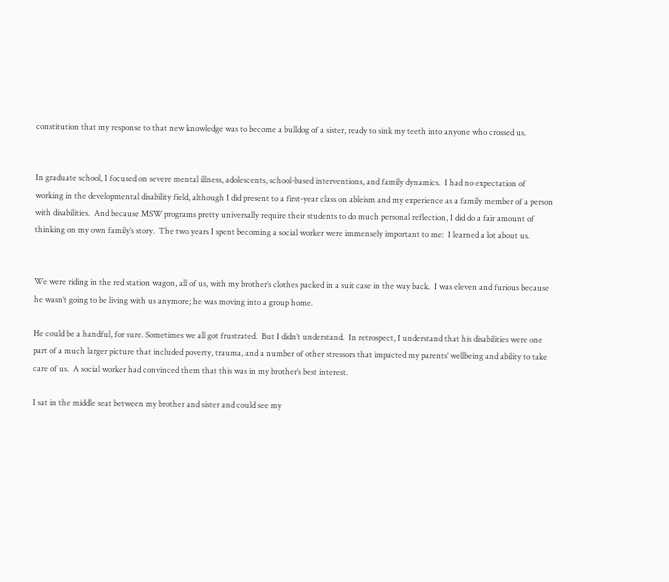constitution that my response to that new knowledge was to become a bulldog of a sister, ready to sink my teeth into anyone who crossed us.


In graduate school, I focused on severe mental illness, adolescents, school-based interventions, and family dynamics.  I had no expectation of working in the developmental disability field, although I did present to a first-year class on ableism and my experience as a family member of a person with disabilities.  And because MSW programs pretty universally require their students to do much personal reflection, I did do a fair amount of thinking on my own family’s story.  The two years I spent becoming a social worker were immensely important to me:  I learned a lot about us.


We were riding in the red station wagon, all of us, with my brother’s clothes packed in a suit case in the way back.  I was eleven and furious because he wasn’t going to be living with us anymore; he was moving into a group home.

He could be a handful, for sure. Sometimes we all got frustrated.  But I didn’t understand.  In retrospect, I understand that his disabilities were one part of a much larger picture that included poverty, trauma, and a number of other stressors that impacted my parents’ wellbeing and ability to take care of us.  A social worker had convinced them that this was in my brother’s best interest.

I sat in the middle seat between my brother and sister and could see my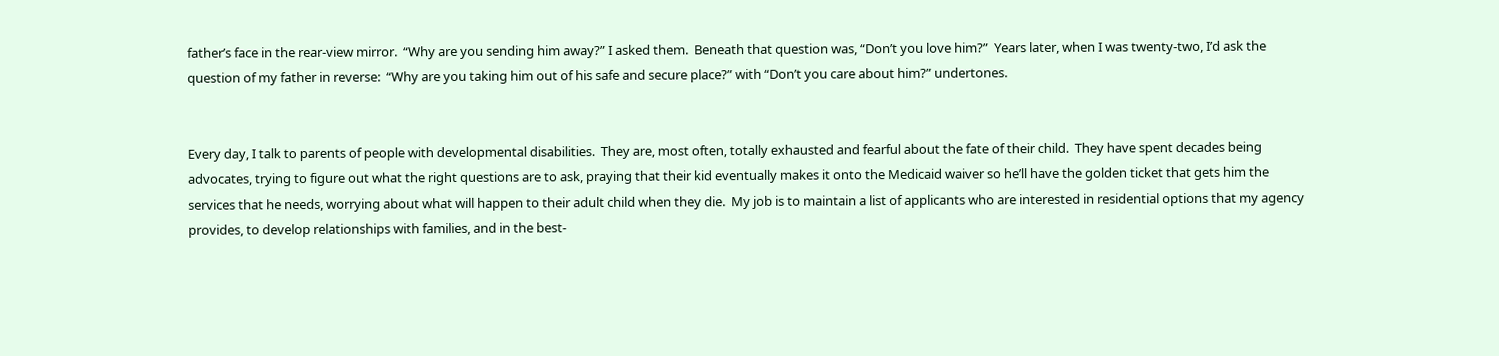father’s face in the rear-view mirror.  “Why are you sending him away?” I asked them.  Beneath that question was, “Don’t you love him?”  Years later, when I was twenty-two, I’d ask the question of my father in reverse:  “Why are you taking him out of his safe and secure place?” with “Don’t you care about him?” undertones.


Every day, I talk to parents of people with developmental disabilities.  They are, most often, totally exhausted and fearful about the fate of their child.  They have spent decades being advocates, trying to figure out what the right questions are to ask, praying that their kid eventually makes it onto the Medicaid waiver so he’ll have the golden ticket that gets him the services that he needs, worrying about what will happen to their adult child when they die.  My job is to maintain a list of applicants who are interested in residential options that my agency provides, to develop relationships with families, and in the best-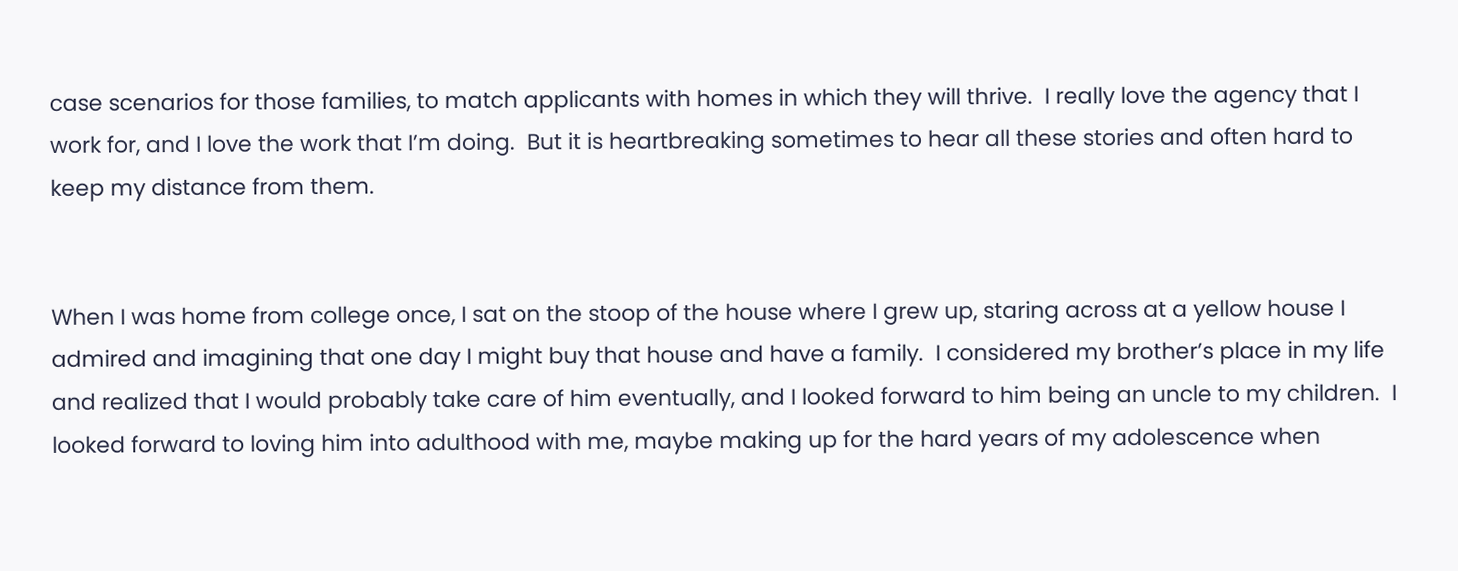case scenarios for those families, to match applicants with homes in which they will thrive.  I really love the agency that I work for, and I love the work that I’m doing.  But it is heartbreaking sometimes to hear all these stories and often hard to keep my distance from them.


When I was home from college once, I sat on the stoop of the house where I grew up, staring across at a yellow house I admired and imagining that one day I might buy that house and have a family.  I considered my brother’s place in my life and realized that I would probably take care of him eventually, and I looked forward to him being an uncle to my children.  I looked forward to loving him into adulthood with me, maybe making up for the hard years of my adolescence when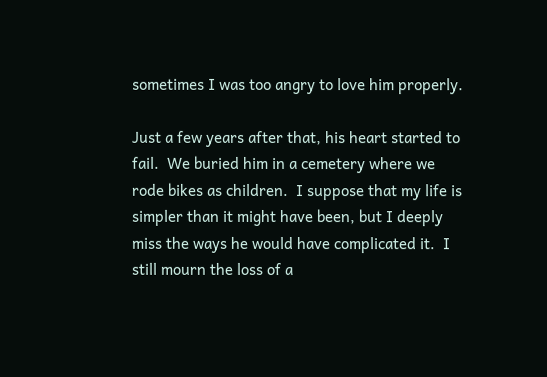sometimes I was too angry to love him properly.

Just a few years after that, his heart started to fail.  We buried him in a cemetery where we rode bikes as children.  I suppose that my life is simpler than it might have been, but I deeply miss the ways he would have complicated it.  I still mourn the loss of a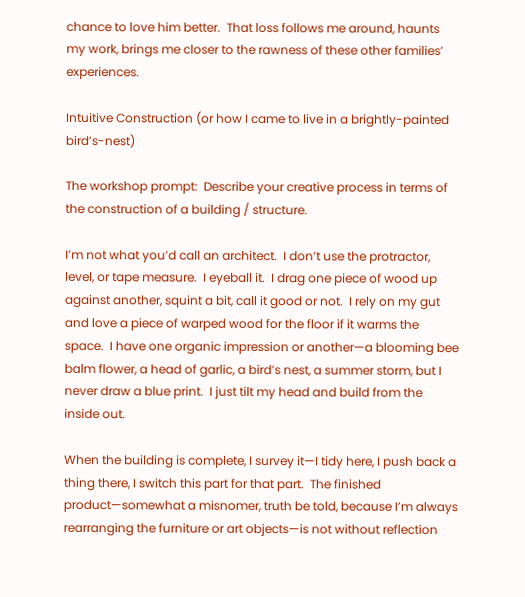chance to love him better.  That loss follows me around, haunts my work, brings me closer to the rawness of these other families’ experiences.

Intuitive Construction (or how I came to live in a brightly-painted bird’s-nest)

The workshop prompt:  Describe your creative process in terms of the construction of a building / structure.

I’m not what you’d call an architect.  I don’t use the protractor, level, or tape measure.  I eyeball it.  I drag one piece of wood up against another, squint a bit, call it good or not.  I rely on my gut and love a piece of warped wood for the floor if it warms the space.  I have one organic impression or another—a blooming bee balm flower, a head of garlic, a bird’s nest, a summer storm, but I never draw a blue print.  I just tilt my head and build from the inside out.

When the building is complete, I survey it—I tidy here, I push back a thing there, I switch this part for that part.  The finished product—somewhat a misnomer, truth be told, because I’m always rearranging the furniture or art objects—is not without reflection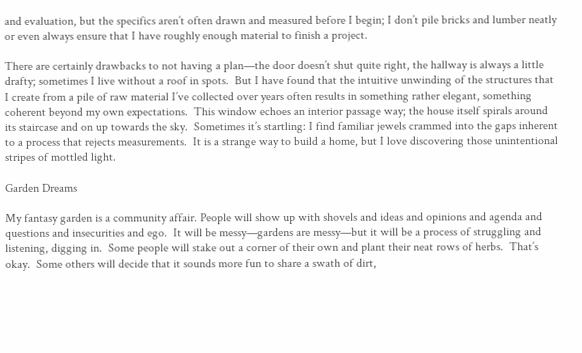and evaluation, but the specifics aren’t often drawn and measured before I begin; I don’t pile bricks and lumber neatly or even always ensure that I have roughly enough material to finish a project.

There are certainly drawbacks to not having a plan—the door doesn’t shut quite right, the hallway is always a little drafty; sometimes I live without a roof in spots.  But I have found that the intuitive unwinding of the structures that I create from a pile of raw material I’ve collected over years often results in something rather elegant, something coherent beyond my own expectations.  This window echoes an interior passage way; the house itself spirals around its staircase and on up towards the sky.  Sometimes it’s startling: I find familiar jewels crammed into the gaps inherent to a process that rejects measurements.  It is a strange way to build a home, but I love discovering those unintentional stripes of mottled light.

Garden Dreams

My fantasy garden is a community affair. People will show up with shovels and ideas and opinions and agenda and questions and insecurities and ego.  It will be messy—gardens are messy—but it will be a process of struggling and listening, digging in.  Some people will stake out a corner of their own and plant their neat rows of herbs.  That’s okay.  Some others will decide that it sounds more fun to share a swath of dirt,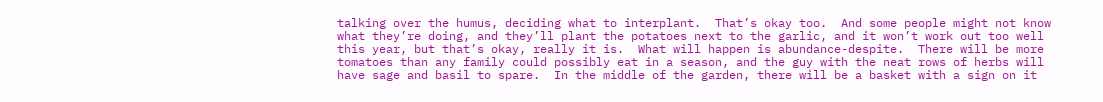talking over the humus, deciding what to interplant.  That’s okay too.  And some people might not know what they’re doing, and they’ll plant the potatoes next to the garlic, and it won’t work out too well this year, but that’s okay, really it is.  What will happen is abundance-despite.  There will be more tomatoes than any family could possibly eat in a season, and the guy with the neat rows of herbs will have sage and basil to spare.  In the middle of the garden, there will be a basket with a sign on it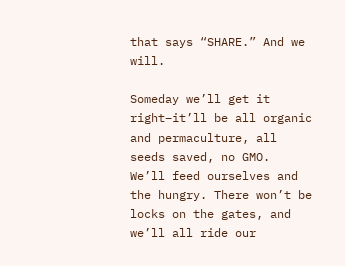that says “SHARE.” And we will.

Someday we’ll get it right–it’ll be all organic and permaculture, all seeds saved, no GMO.  We’ll feed ourselves and the hungry. There won’t be locks on the gates, and we’ll all ride our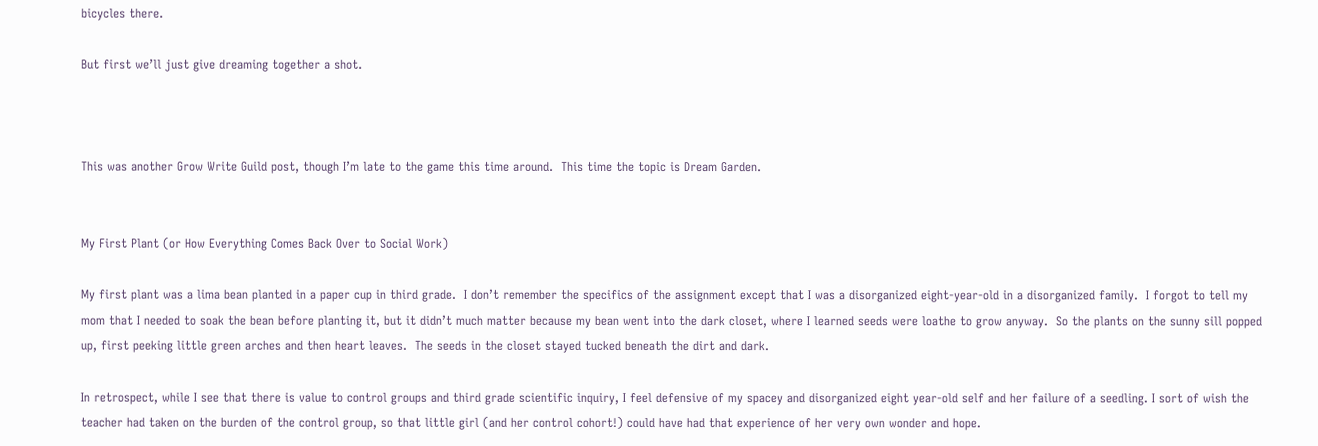bicycles there.

But first we’ll just give dreaming together a shot.



This was another Grow Write Guild post, though I’m late to the game this time around.  This time the topic is Dream Garden.


My First Plant (or How Everything Comes Back Over to Social Work)

My first plant was a lima bean planted in a paper cup in third grade.  I don’t remember the specifics of the assignment except that I was a disorganized eight-year-old in a disorganized family.  I forgot to tell my mom that I needed to soak the bean before planting it, but it didn’t much matter because my bean went into the dark closet, where I learned seeds were loathe to grow anyway.  So the plants on the sunny sill popped up, first peeking little green arches and then heart leaves.  The seeds in the closet stayed tucked beneath the dirt and dark.

In retrospect, while I see that there is value to control groups and third grade scientific inquiry, I feel defensive of my spacey and disorganized eight year-old self and her failure of a seedling. I sort of wish the teacher had taken on the burden of the control group, so that little girl (and her control cohort!) could have had that experience of her very own wonder and hope.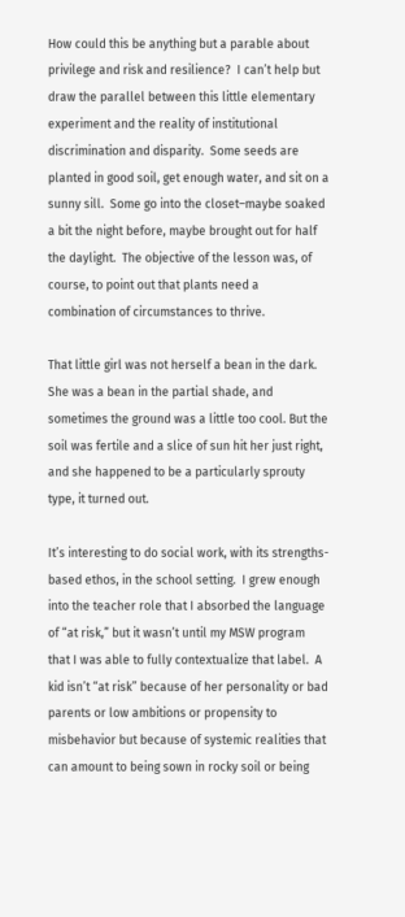How could this be anything but a parable about privilege and risk and resilience?  I can’t help but draw the parallel between this little elementary experiment and the reality of institutional discrimination and disparity.  Some seeds are planted in good soil, get enough water, and sit on a sunny sill.  Some go into the closet–maybe soaked a bit the night before, maybe brought out for half the daylight.  The objective of the lesson was, of course, to point out that plants need a combination of circumstances to thrive.

That little girl was not herself a bean in the dark.  She was a bean in the partial shade, and sometimes the ground was a little too cool. But the soil was fertile and a slice of sun hit her just right, and she happened to be a particularly sprouty type, it turned out.

It’s interesting to do social work, with its strengths-based ethos, in the school setting.  I grew enough into the teacher role that I absorbed the language of “at risk,” but it wasn’t until my MSW program that I was able to fully contextualize that label.  A kid isn’t “at risk” because of her personality or bad parents or low ambitions or propensity to misbehavior but because of systemic realities that can amount to being sown in rocky soil or being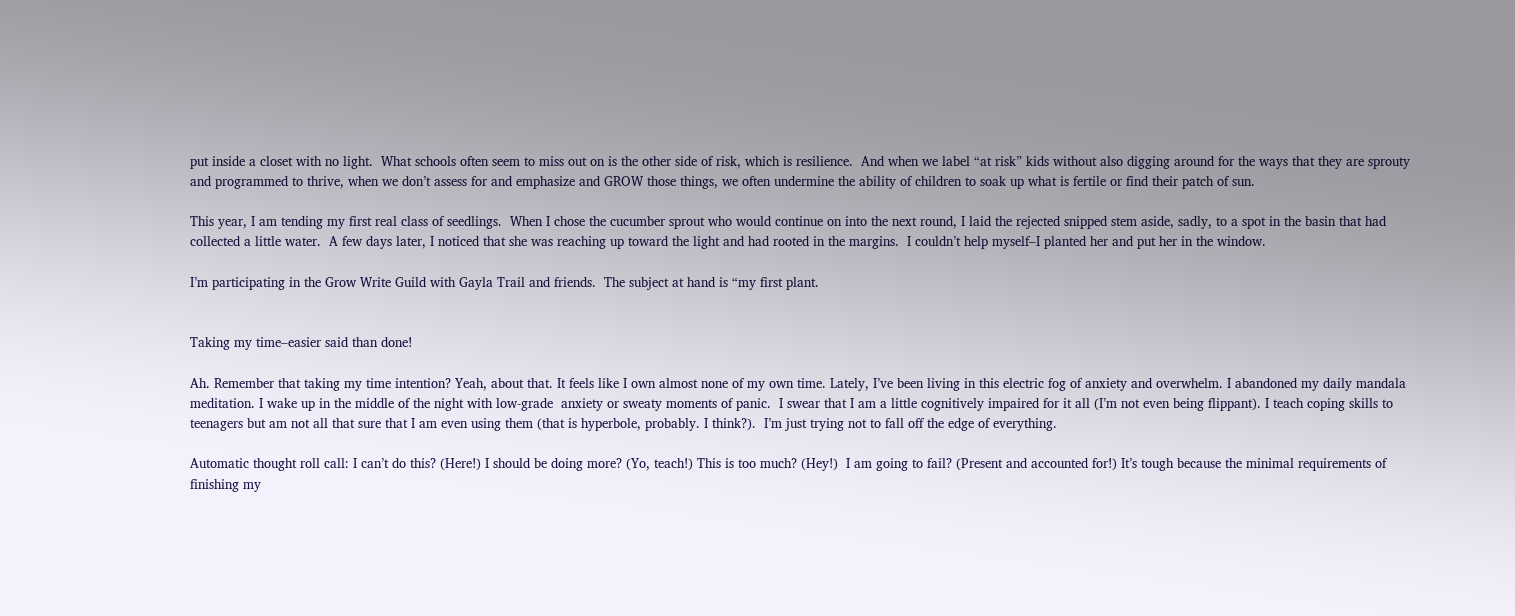put inside a closet with no light.  What schools often seem to miss out on is the other side of risk, which is resilience.  And when we label “at risk” kids without also digging around for the ways that they are sprouty and programmed to thrive, when we don’t assess for and emphasize and GROW those things, we often undermine the ability of children to soak up what is fertile or find their patch of sun.

This year, I am tending my first real class of seedlings.  When I chose the cucumber sprout who would continue on into the next round, I laid the rejected snipped stem aside, sadly, to a spot in the basin that had collected a little water.  A few days later, I noticed that she was reaching up toward the light and had rooted in the margins.  I couldn’t help myself–I planted her and put her in the window.

I’m participating in the Grow Write Guild with Gayla Trail and friends.  The subject at hand is “my first plant.


Taking my time–easier said than done!

Ah. Remember that taking my time intention? Yeah, about that. It feels like I own almost none of my own time. Lately, I’ve been living in this electric fog of anxiety and overwhelm. I abandoned my daily mandala meditation. I wake up in the middle of the night with low-grade  anxiety or sweaty moments of panic.  I swear that I am a little cognitively impaired for it all (I’m not even being flippant). I teach coping skills to teenagers but am not all that sure that I am even using them (that is hyperbole, probably. I think?).  I’m just trying not to fall off the edge of everything.

Automatic thought roll call: I can’t do this? (Here!) I should be doing more? (Yo, teach!) This is too much? (Hey!)  I am going to fail? (Present and accounted for!) It’s tough because the minimal requirements of finishing my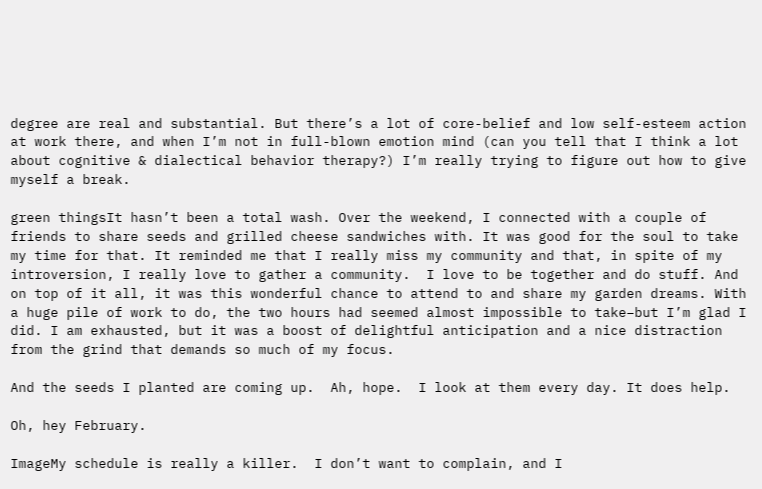degree are real and substantial. But there’s a lot of core-belief and low self-esteem action at work there, and when I’m not in full-blown emotion mind (can you tell that I think a lot about cognitive & dialectical behavior therapy?) I’m really trying to figure out how to give myself a break.

green thingsIt hasn’t been a total wash. Over the weekend, I connected with a couple of friends to share seeds and grilled cheese sandwiches with. It was good for the soul to take my time for that. It reminded me that I really miss my community and that, in spite of my introversion, I really love to gather a community.  I love to be together and do stuff. And on top of it all, it was this wonderful chance to attend to and share my garden dreams. With a huge pile of work to do, the two hours had seemed almost impossible to take–but I’m glad I did. I am exhausted, but it was a boost of delightful anticipation and a nice distraction from the grind that demands so much of my focus.

And the seeds I planted are coming up.  Ah, hope.  I look at them every day. It does help.

Oh, hey February.

ImageMy schedule is really a killer.  I don’t want to complain, and I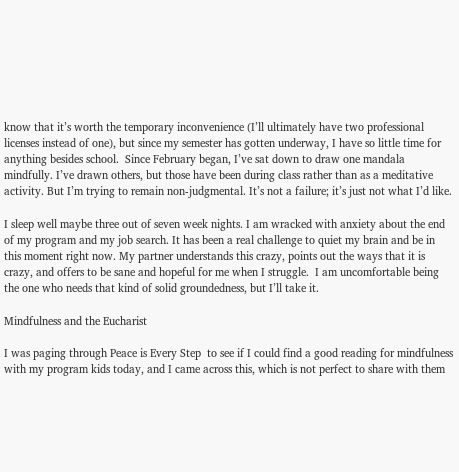know that it’s worth the temporary inconvenience (I’ll ultimately have two professional licenses instead of one), but since my semester has gotten underway, I have so little time for anything besides school.  Since February began, I’ve sat down to draw one mandala mindfully. I’ve drawn others, but those have been during class rather than as a meditative activity. But I’m trying to remain non-judgmental. It’s not a failure; it’s just not what I’d like.

I sleep well maybe three out of seven week nights. I am wracked with anxiety about the end of my program and my job search. It has been a real challenge to quiet my brain and be in this moment right now. My partner understands this crazy, points out the ways that it is crazy, and offers to be sane and hopeful for me when I struggle.  I am uncomfortable being the one who needs that kind of solid groundedness, but I’ll take it.

Mindfulness and the Eucharist

I was paging through Peace is Every Step  to see if I could find a good reading for mindfulness with my program kids today, and I came across this, which is not perfect to share with them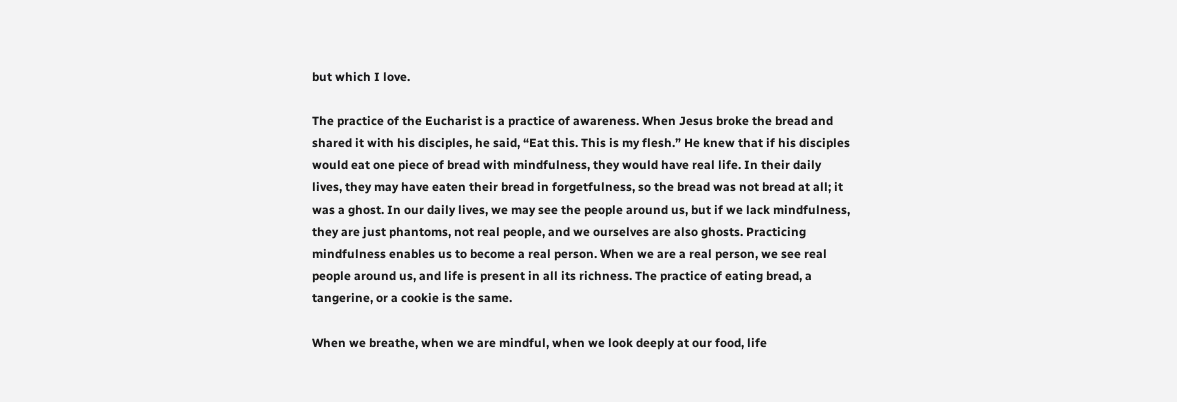but which I love.

The practice of the Eucharist is a practice of awareness. When Jesus broke the bread and shared it with his disciples, he said, “Eat this. This is my flesh.” He knew that if his disciples would eat one piece of bread with mindfulness, they would have real life. In their daily lives, they may have eaten their bread in forgetfulness, so the bread was not bread at all; it was a ghost. In our daily lives, we may see the people around us, but if we lack mindfulness, they are just phantoms, not real people, and we ourselves are also ghosts. Practicing mindfulness enables us to become a real person. When we are a real person, we see real people around us, and life is present in all its richness. The practice of eating bread, a tangerine, or a cookie is the same.

When we breathe, when we are mindful, when we look deeply at our food, life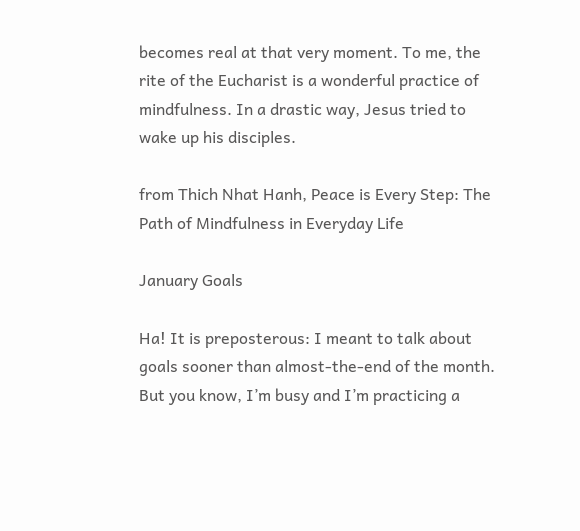becomes real at that very moment. To me, the rite of the Eucharist is a wonderful practice of mindfulness. In a drastic way, Jesus tried to wake up his disciples.

from Thich Nhat Hanh, Peace is Every Step: The Path of Mindfulness in Everyday Life

January Goals

Ha! It is preposterous: I meant to talk about goals sooner than almost-the-end of the month. But you know, I’m busy and I’m practicing a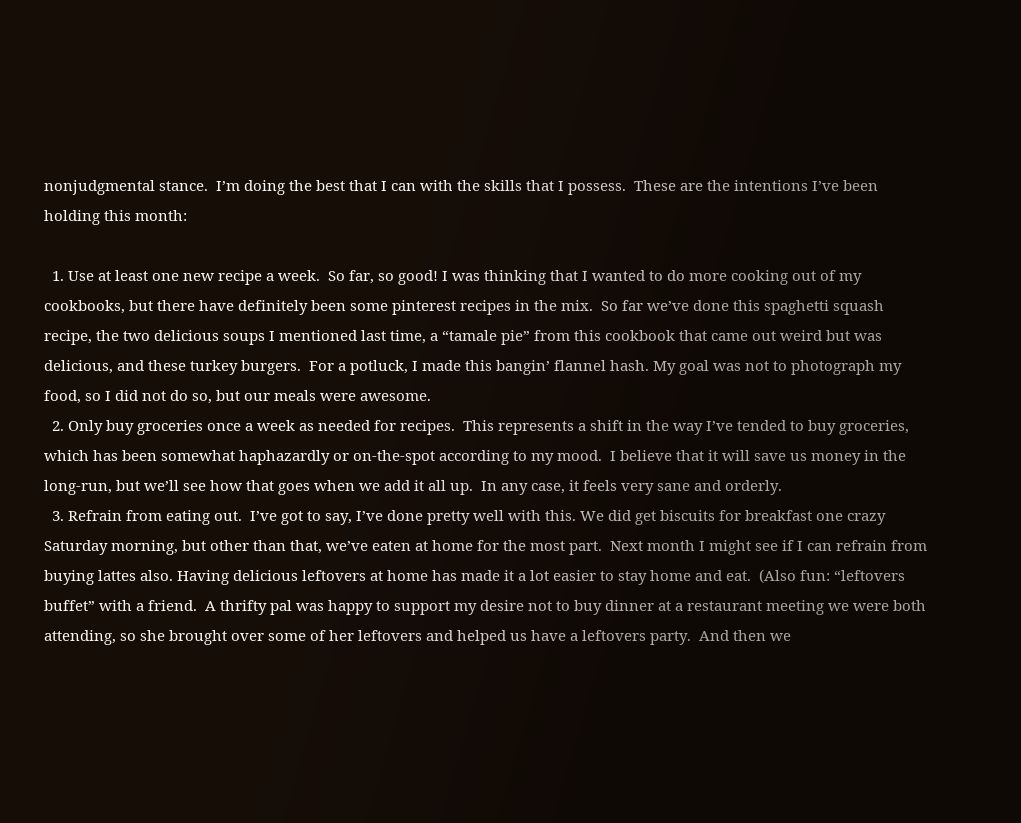nonjudgmental stance.  I’m doing the best that I can with the skills that I possess.  These are the intentions I’ve been holding this month:

  1. Use at least one new recipe a week.  So far, so good! I was thinking that I wanted to do more cooking out of my cookbooks, but there have definitely been some pinterest recipes in the mix.  So far we’ve done this spaghetti squash recipe, the two delicious soups I mentioned last time, a “tamale pie” from this cookbook that came out weird but was delicious, and these turkey burgers.  For a potluck, I made this bangin’ flannel hash. My goal was not to photograph my food, so I did not do so, but our meals were awesome.
  2. Only buy groceries once a week as needed for recipes.  This represents a shift in the way I’ve tended to buy groceries, which has been somewhat haphazardly or on-the-spot according to my mood.  I believe that it will save us money in the long-run, but we’ll see how that goes when we add it all up.  In any case, it feels very sane and orderly.
  3. Refrain from eating out.  I’ve got to say, I’ve done pretty well with this. We did get biscuits for breakfast one crazy Saturday morning, but other than that, we’ve eaten at home for the most part.  Next month I might see if I can refrain from buying lattes also. Having delicious leftovers at home has made it a lot easier to stay home and eat.  (Also fun: “leftovers buffet” with a friend.  A thrifty pal was happy to support my desire not to buy dinner at a restaurant meeting we were both attending, so she brought over some of her leftovers and helped us have a leftovers party.  And then we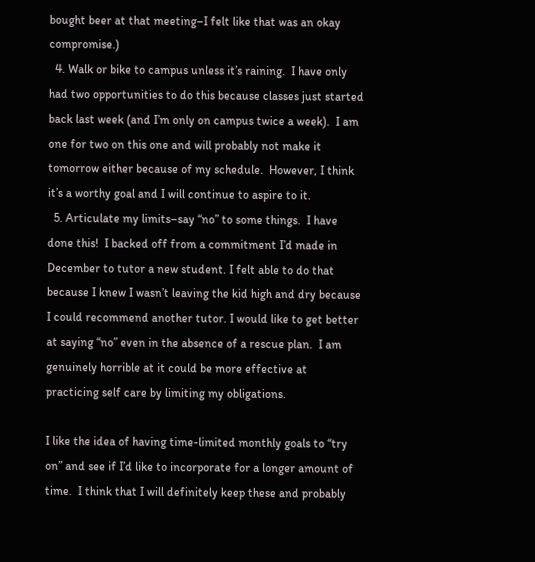bought beer at that meeting–I felt like that was an okay compromise.)
  4. Walk or bike to campus unless it’s raining.  I have only had two opportunities to do this because classes just started back last week (and I’m only on campus twice a week).  I am one for two on this one and will probably not make it tomorrow either because of my schedule.  However, I think it’s a worthy goal and I will continue to aspire to it.
  5. Articulate my limits–say “no” to some things.  I have done this!  I backed off from a commitment I’d made in December to tutor a new student. I felt able to do that because I knew I wasn’t leaving the kid high and dry because I could recommend another tutor. I would like to get better at saying “no” even in the absence of a rescue plan.  I am genuinely horrible at it could be more effective at practicing self care by limiting my obligations.

I like the idea of having time-limited monthly goals to “try on” and see if I’d like to incorporate for a longer amount of time.  I think that I will definitely keep these and probably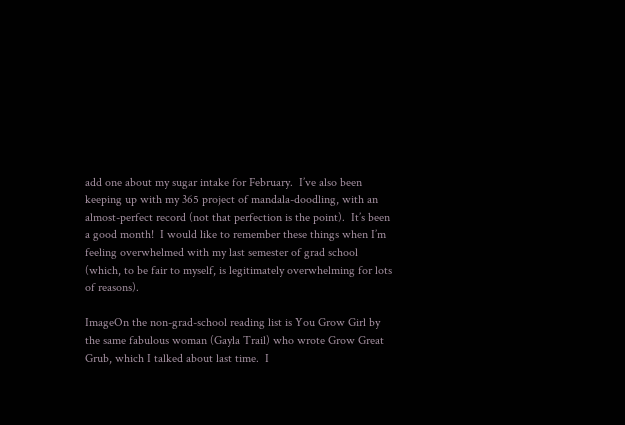add one about my sugar intake for February.  I’ve also been keeping up with my 365 project of mandala-doodling, with an almost-perfect record (not that perfection is the point).  It’s been a good month!  I would like to remember these things when I’m feeling overwhelmed with my last semester of grad school (which, to be fair to myself, is legitimately overwhelming for lots of reasons).

ImageOn the non-grad-school reading list is You Grow Girl by the same fabulous woman (Gayla Trail) who wrote Grow Great Grub, which I talked about last time.  I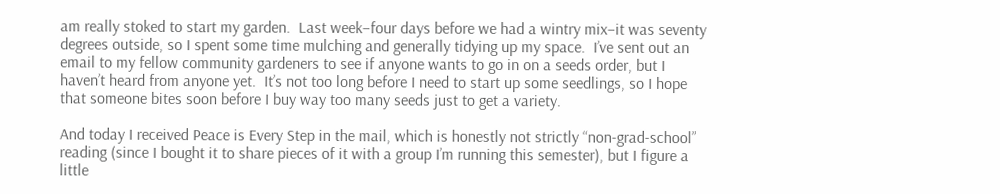am really stoked to start my garden.  Last week–four days before we had a wintry mix–it was seventy degrees outside, so I spent some time mulching and generally tidying up my space.  I’ve sent out an email to my fellow community gardeners to see if anyone wants to go in on a seeds order, but I haven’t heard from anyone yet.  It’s not too long before I need to start up some seedlings, so I hope that someone bites soon before I buy way too many seeds just to get a variety.

And today I received Peace is Every Step in the mail, which is honestly not strictly “non-grad-school” reading (since I bought it to share pieces of it with a group I’m running this semester), but I figure a little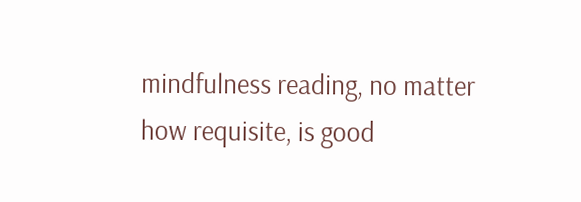mindfulness reading, no matter how requisite, is good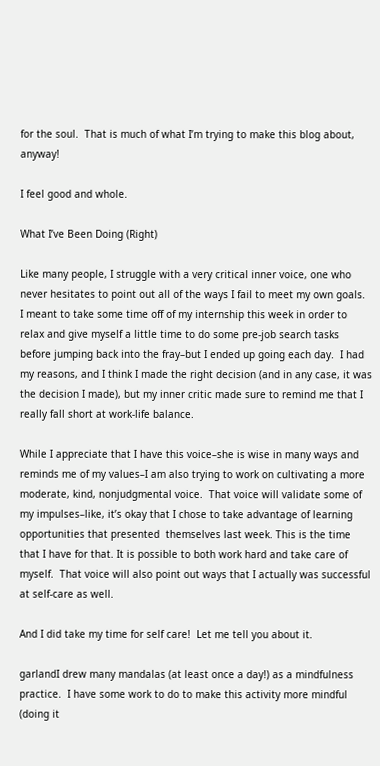for the soul.  That is much of what I’m trying to make this blog about, anyway!

I feel good and whole.

What I’ve Been Doing (Right)

Like many people, I struggle with a very critical inner voice, one who never hesitates to point out all of the ways I fail to meet my own goals.  I meant to take some time off of my internship this week in order to relax and give myself a little time to do some pre-job search tasks before jumping back into the fray–but I ended up going each day.  I had my reasons, and I think I made the right decision (and in any case, it was the decision I made), but my inner critic made sure to remind me that I really fall short at work-life balance.

While I appreciate that I have this voice–she is wise in many ways and reminds me of my values–I am also trying to work on cultivating a more moderate, kind, nonjudgmental voice.  That voice will validate some of my impulses–like, it’s okay that I chose to take advantage of learning opportunities that presented  themselves last week. This is the time that I have for that. It is possible to both work hard and take care of myself.  That voice will also point out ways that I actually was successful at self-care as well.

And I did take my time for self care!  Let me tell you about it.

garlandI drew many mandalas (at least once a day!) as a mindfulness practice.  I have some work to do to make this activity more mindful (doing it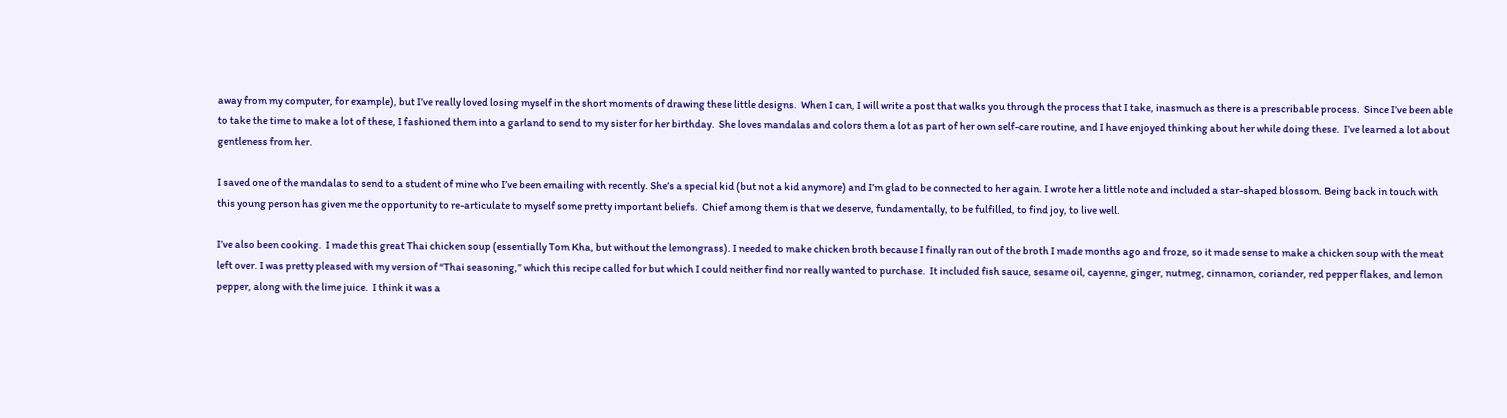away from my computer, for example), but I’ve really loved losing myself in the short moments of drawing these little designs.  When I can, I will write a post that walks you through the process that I take, inasmuch as there is a prescribable process.  Since I’ve been able to take the time to make a lot of these, I fashioned them into a garland to send to my sister for her birthday.  She loves mandalas and colors them a lot as part of her own self-care routine, and I have enjoyed thinking about her while doing these.  I’ve learned a lot about gentleness from her.

I saved one of the mandalas to send to a student of mine who I’ve been emailing with recently. She’s a special kid (but not a kid anymore) and I’m glad to be connected to her again. I wrote her a little note and included a star-shaped blossom. Being back in touch with this young person has given me the opportunity to re-articulate to myself some pretty important beliefs.  Chief among them is that we deserve, fundamentally, to be fulfilled, to find joy, to live well.

I’ve also been cooking.  I made this great Thai chicken soup (essentially Tom Kha, but without the lemongrass). I needed to make chicken broth because I finally ran out of the broth I made months ago and froze, so it made sense to make a chicken soup with the meat left over. I was pretty pleased with my version of “Thai seasoning,” which this recipe called for but which I could neither find nor really wanted to purchase.  It included fish sauce, sesame oil, cayenne, ginger, nutmeg, cinnamon, coriander, red pepper flakes, and lemon pepper, along with the lime juice.  I think it was a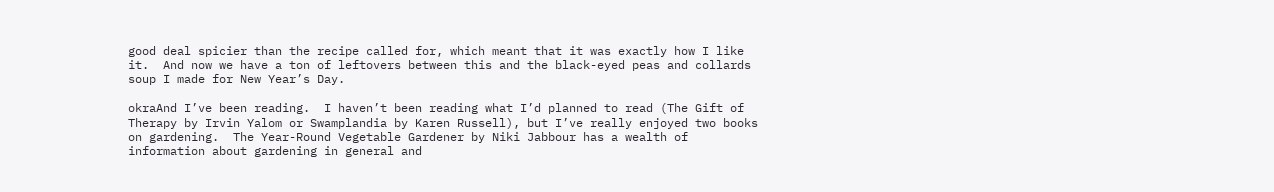good deal spicier than the recipe called for, which meant that it was exactly how I like it.  And now we have a ton of leftovers between this and the black-eyed peas and collards soup I made for New Year’s Day.

okraAnd I’ve been reading.  I haven’t been reading what I’d planned to read (The Gift of Therapy by Irvin Yalom or Swamplandia by Karen Russell), but I’ve really enjoyed two books on gardening.  The Year-Round Vegetable Gardener by Niki Jabbour has a wealth of information about gardening in general and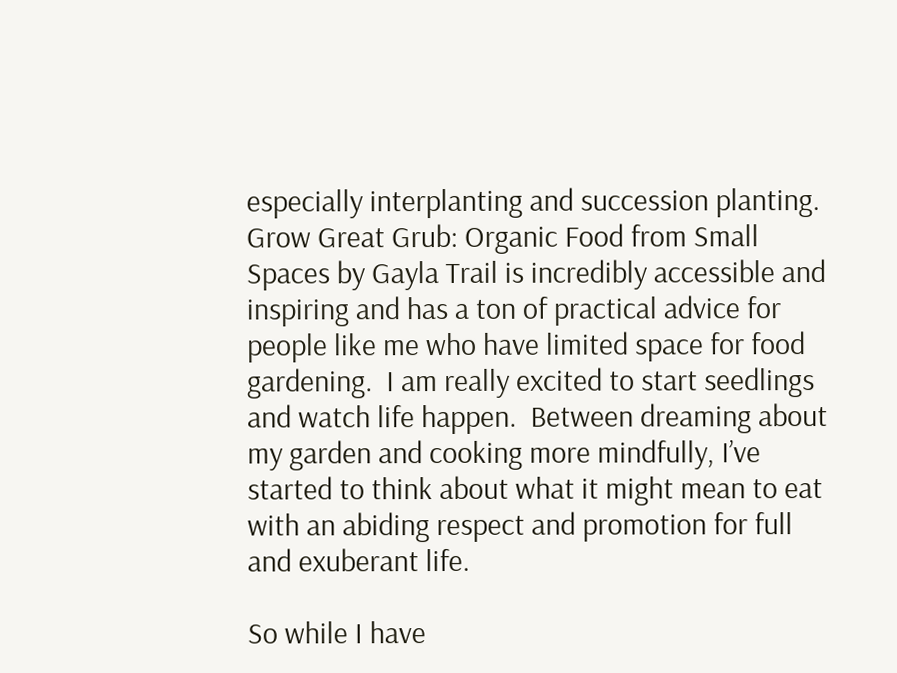especially interplanting and succession planting.  Grow Great Grub: Organic Food from Small Spaces by Gayla Trail is incredibly accessible and inspiring and has a ton of practical advice for people like me who have limited space for food gardening.  I am really excited to start seedlings and watch life happen.  Between dreaming about my garden and cooking more mindfully, I’ve started to think about what it might mean to eat with an abiding respect and promotion for full and exuberant life.

So while I have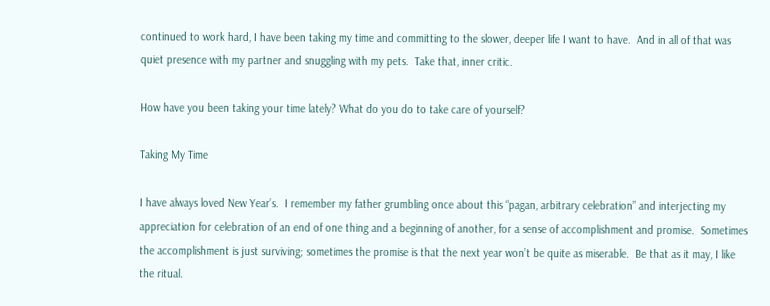continued to work hard, I have been taking my time and committing to the slower, deeper life I want to have.  And in all of that was quiet presence with my partner and snuggling with my pets.  Take that, inner critic.

How have you been taking your time lately? What do you do to take care of yourself?

Taking My Time

I have always loved New Year’s.  I remember my father grumbling once about this “pagan, arbitrary celebration” and interjecting my appreciation for celebration of an end of one thing and a beginning of another, for a sense of accomplishment and promise.  Sometimes the accomplishment is just surviving; sometimes the promise is that the next year won’t be quite as miserable.  Be that as it may, I like the ritual.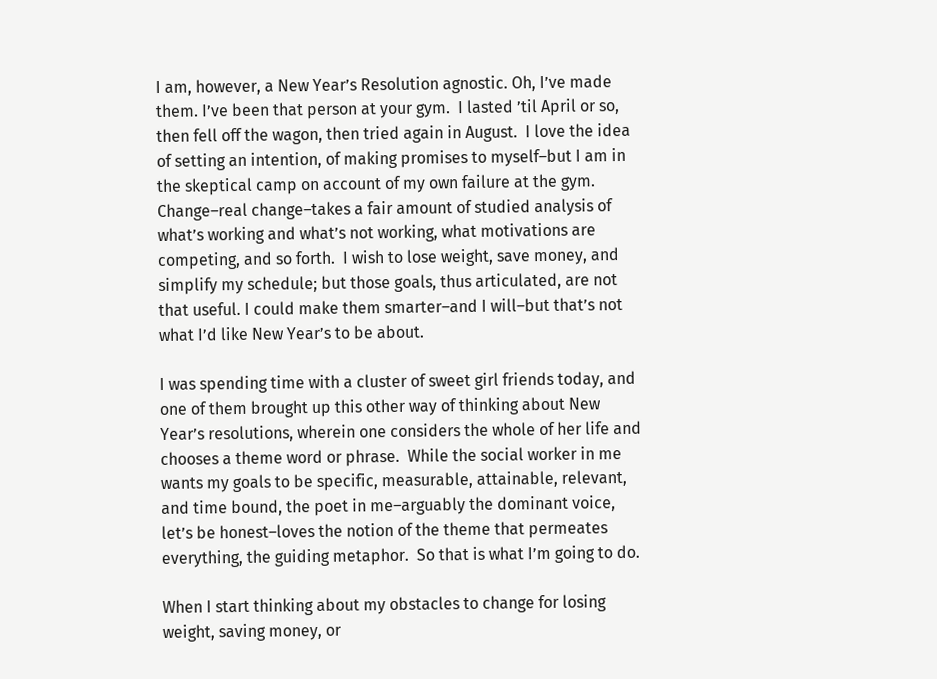I am, however, a New Year’s Resolution agnostic. Oh, I’ve made them. I’ve been that person at your gym.  I lasted ’til April or so, then fell off the wagon, then tried again in August.  I love the idea of setting an intention, of making promises to myself–but I am in the skeptical camp on account of my own failure at the gym.  Change–real change–takes a fair amount of studied analysis of what’s working and what’s not working, what motivations are competing, and so forth.  I wish to lose weight, save money, and simplify my schedule; but those goals, thus articulated, are not that useful. I could make them smarter–and I will–but that’s not what I’d like New Year’s to be about.

I was spending time with a cluster of sweet girl friends today, and one of them brought up this other way of thinking about New Year’s resolutions, wherein one considers the whole of her life and chooses a theme word or phrase.  While the social worker in me wants my goals to be specific, measurable, attainable, relevant, and time bound, the poet in me–arguably the dominant voice, let’s be honest–loves the notion of the theme that permeates everything, the guiding metaphor.  So that is what I’m going to do.

When I start thinking about my obstacles to change for losing weight, saving money, or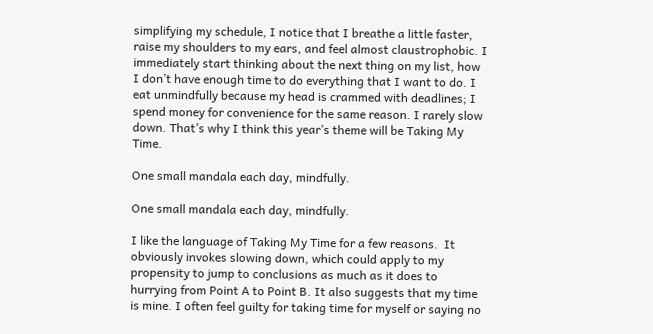simplifying my schedule, I notice that I breathe a little faster, raise my shoulders to my ears, and feel almost claustrophobic. I immediately start thinking about the next thing on my list, how I don’t have enough time to do everything that I want to do. I eat unmindfully because my head is crammed with deadlines; I spend money for convenience for the same reason. I rarely slow down. That’s why I think this year’s theme will be Taking My Time.

One small mandala each day, mindfully.

One small mandala each day, mindfully.

I like the language of Taking My Time for a few reasons.  It obviously invokes slowing down, which could apply to my propensity to jump to conclusions as much as it does to hurrying from Point A to Point B. It also suggests that my time is mine. I often feel guilty for taking time for myself or saying no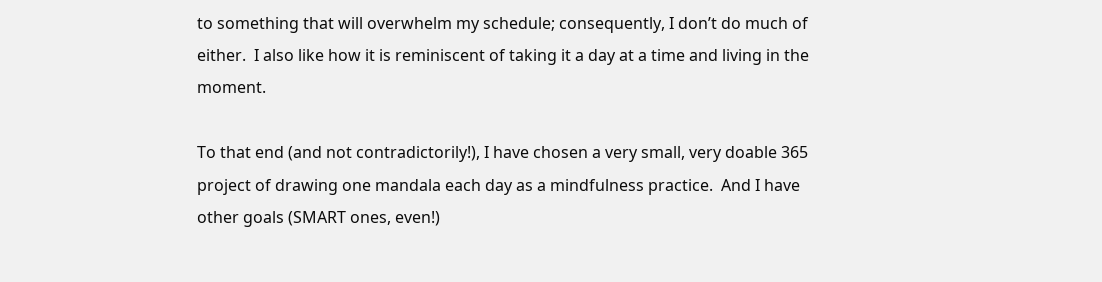to something that will overwhelm my schedule; consequently, I don’t do much of either.  I also like how it is reminiscent of taking it a day at a time and living in the moment.

To that end (and not contradictorily!), I have chosen a very small, very doable 365 project of drawing one mandala each day as a mindfulness practice.  And I have other goals (SMART ones, even!)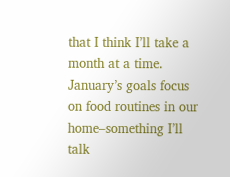that I think I’ll take a month at a time.  January’s goals focus on food routines in our home–something I’ll talk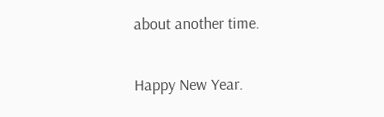about another time.

Happy New Year.